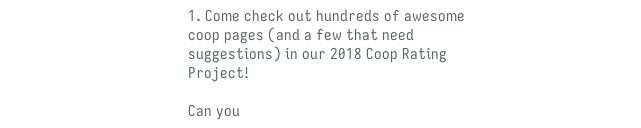1. Come check out hundreds of awesome coop pages (and a few that need suggestions) in our 2018 Coop Rating Project!

Can you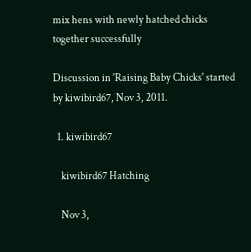mix hens with newly hatched chicks together successfully

Discussion in 'Raising Baby Chicks' started by kiwibird67, Nov 3, 2011.

  1. kiwibird67

    kiwibird67 Hatching

    Nov 3,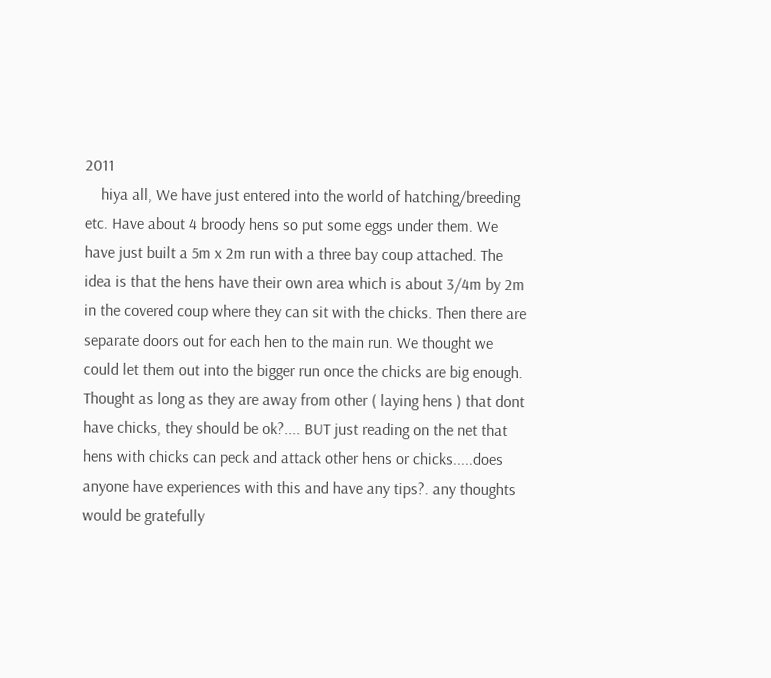2011
    hiya all, We have just entered into the world of hatching/breeding etc. Have about 4 broody hens so put some eggs under them. We have just built a 5m x 2m run with a three bay coup attached. The idea is that the hens have their own area which is about 3/4m by 2m in the covered coup where they can sit with the chicks. Then there are separate doors out for each hen to the main run. We thought we could let them out into the bigger run once the chicks are big enough. Thought as long as they are away from other ( laying hens ) that dont have chicks, they should be ok?.... BUT just reading on the net that hens with chicks can peck and attack other hens or chicks.....does anyone have experiences with this and have any tips?. any thoughts would be gratefully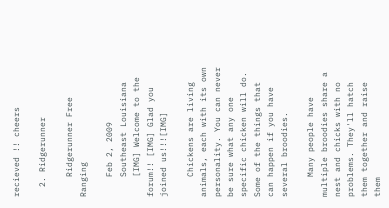recieved !! cheers

  2. Ridgerunner

    Ridgerunner Free Ranging

    Feb 2, 2009
    Southeast Louisiana
    [IMG] Welcome to the forum!! [IMG] Glad you joined us!!![IMG]

    Chickens are living animals, each with its own personality. You can never be sure what any one specific chicken will do. Some of the things that can happen if you have several broodies.

    Many people have multiple broodies share a nest and chicks with no problems. They'll hatch them together and raise them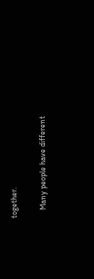together.

    Many people have different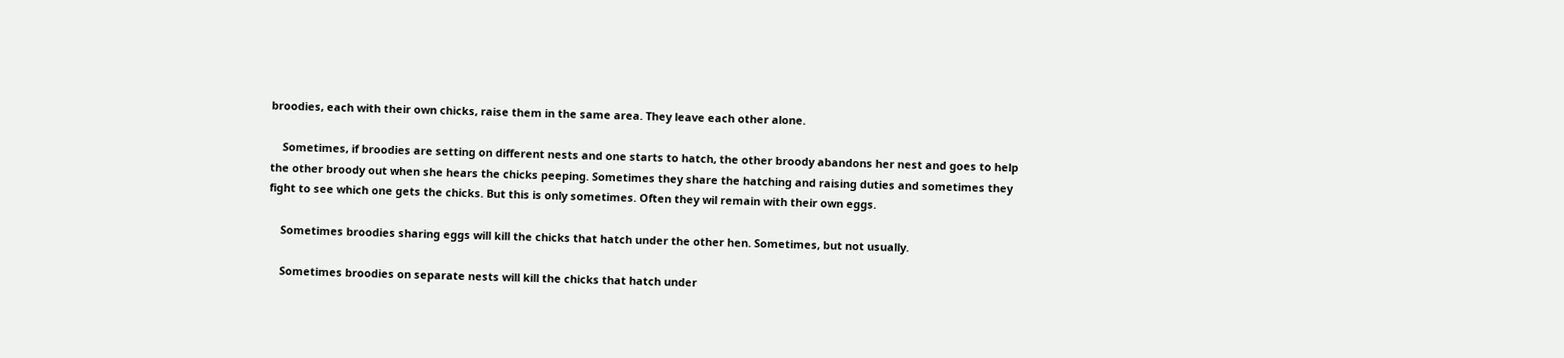broodies, each with their own chicks, raise them in the same area. They leave each other alone.

    Sometimes, if broodies are setting on different nests and one starts to hatch, the other broody abandons her nest and goes to help the other broody out when she hears the chicks peeping. Sometimes they share the hatching and raising duties and sometimes they fight to see which one gets the chicks. But this is only sometimes. Often they wil remain with their own eggs.

    Sometimes broodies sharing eggs will kill the chicks that hatch under the other hen. Sometimes, but not usually.

    Sometimes broodies on separate nests will kill the chicks that hatch under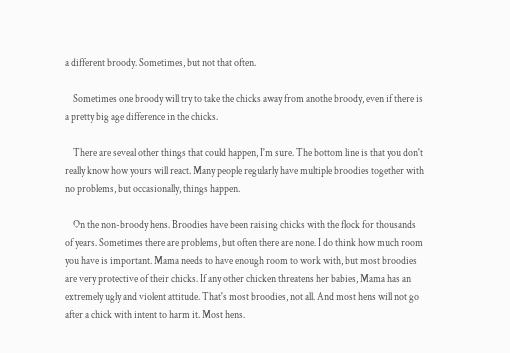a different broody. Sometimes, but not that often.

    Sometimes one broody will try to take the chicks away from anothe broody, even if there is a pretty big age difference in the chicks.

    There are seveal other things that could happen, I'm sure. The bottom line is that you don't really know how yours will react. Many people regularly have multiple broodies together with no problems, but occasionally, things happen.

    On the non-broody hens. Broodies have been raising chicks with the flock for thousands of years. Sometimes there are problems, but often there are none. I do think how much room you have is important. Mama needs to have enough room to work with, but most broodies are very protective of their chicks. If any other chicken threatens her babies, Mama has an extremely ugly and violent attitude. That's most broodies, not all. And most hens will not go after a chick with intent to harm it. Most hens.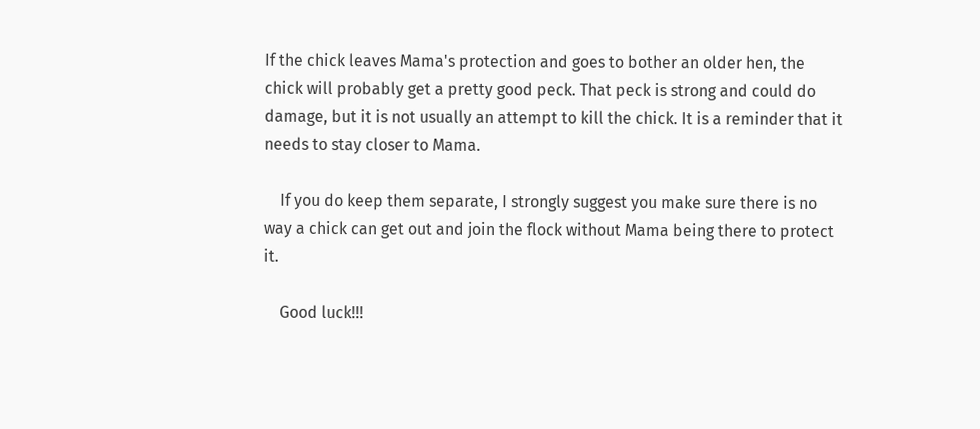If the chick leaves Mama's protection and goes to bother an older hen, the chick will probably get a pretty good peck. That peck is strong and could do damage, but it is not usually an attempt to kill the chick. It is a reminder that it needs to stay closer to Mama.

    If you do keep them separate, I strongly suggest you make sure there is no way a chick can get out and join the flock without Mama being there to protect it.

    Good luck!!!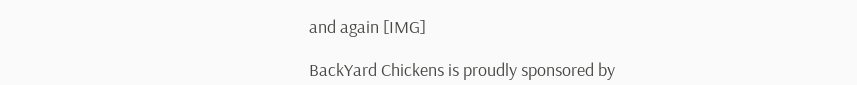and again [IMG]

BackYard Chickens is proudly sponsored by